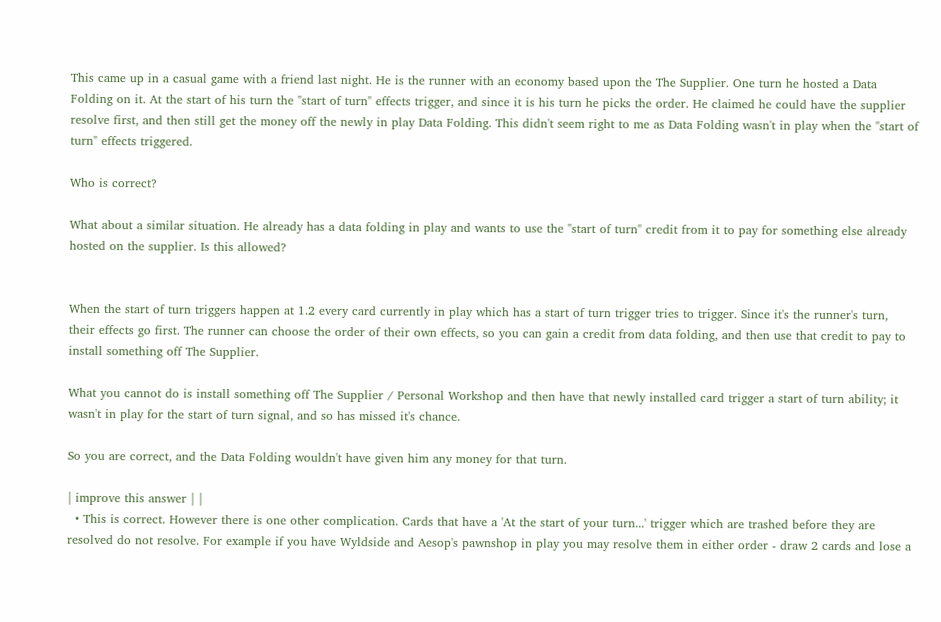This came up in a casual game with a friend last night. He is the runner with an economy based upon the The Supplier. One turn he hosted a Data Folding on it. At the start of his turn the "start of turn" effects trigger, and since it is his turn he picks the order. He claimed he could have the supplier resolve first, and then still get the money off the newly in play Data Folding. This didn't seem right to me as Data Folding wasn't in play when the "start of turn" effects triggered.

Who is correct?

What about a similar situation. He already has a data folding in play and wants to use the "start of turn" credit from it to pay for something else already hosted on the supplier. Is this allowed?


When the start of turn triggers happen at 1.2 every card currently in play which has a start of turn trigger tries to trigger. Since it's the runner's turn, their effects go first. The runner can choose the order of their own effects, so you can gain a credit from data folding, and then use that credit to pay to install something off The Supplier.

What you cannot do is install something off The Supplier / Personal Workshop and then have that newly installed card trigger a start of turn ability; it wasn't in play for the start of turn signal, and so has missed it's chance.

So you are correct, and the Data Folding wouldn't have given him any money for that turn.

| improve this answer | |
  • This is correct. However there is one other complication. Cards that have a 'At the start of your turn...' trigger which are trashed before they are resolved do not resolve. For example if you have Wyldside and Aesop's pawnshop in play you may resolve them in either order - draw 2 cards and lose a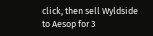click, then sell Wyldside to Aesop for 3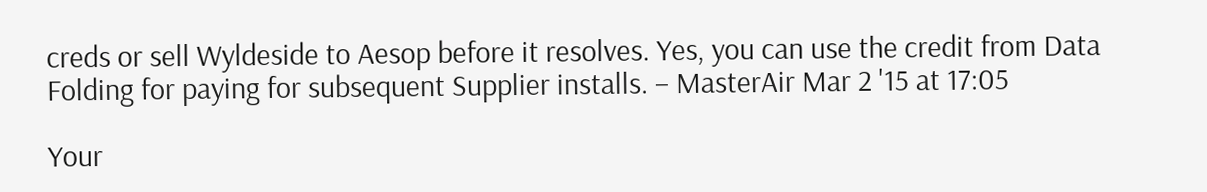creds or sell Wyldeside to Aesop before it resolves. Yes, you can use the credit from Data Folding for paying for subsequent Supplier installs. – MasterAir Mar 2 '15 at 17:05

Your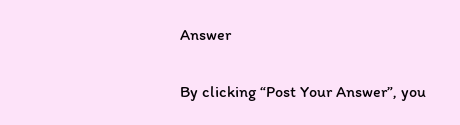Answer

By clicking “Post Your Answer”, you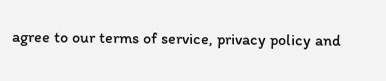agree to our terms of service, privacy policy and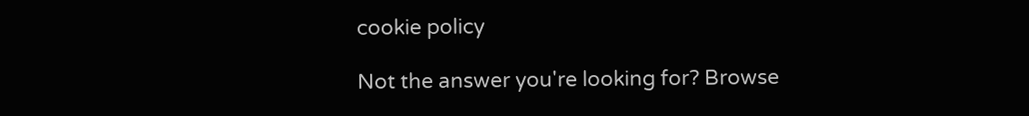cookie policy

Not the answer you're looking for? Browse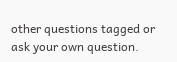other questions tagged or ask your own question.